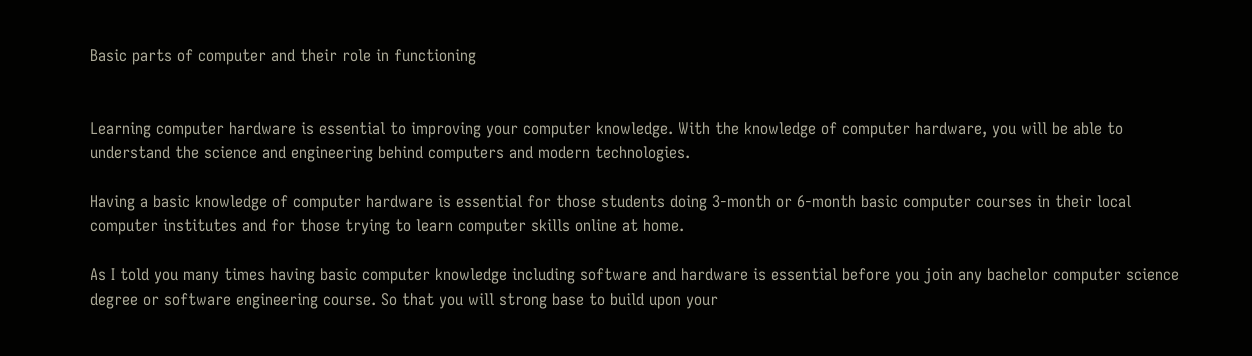Basic parts of computer and their role in functioning


Learning computer hardware is essential to improving your computer knowledge. With the knowledge of computer hardware, you will be able to understand the science and engineering behind computers and modern technologies.

Having a basic knowledge of computer hardware is essential for those students doing 3-month or 6-month basic computer courses in their local computer institutes and for those trying to learn computer skills online at home.

As I told you many times having basic computer knowledge including software and hardware is essential before you join any bachelor computer science degree or software engineering course. So that you will strong base to build upon your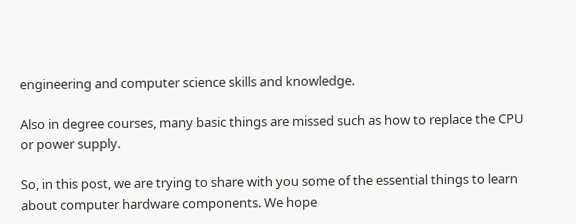engineering and computer science skills and knowledge.

Also in degree courses, many basic things are missed such as how to replace the CPU or power supply.

So, in this post, we are trying to share with you some of the essential things to learn about computer hardware components. We hope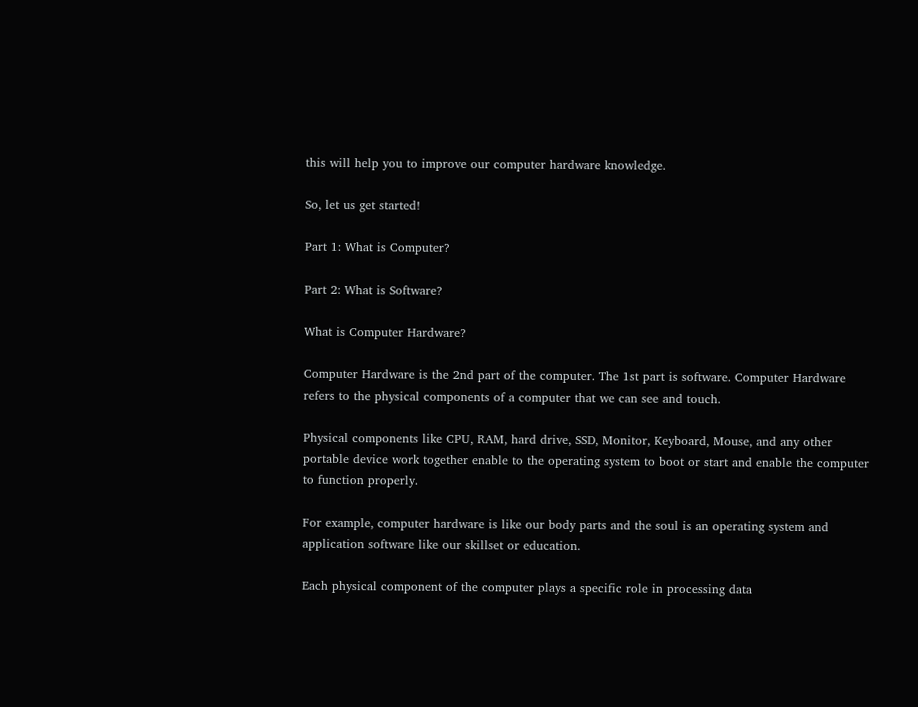this will help you to improve our computer hardware knowledge.

So, let us get started!

Part 1: What is Computer?

Part 2: What is Software?

What is Computer Hardware?

Computer Hardware is the 2nd part of the computer. The 1st part is software. Computer Hardware refers to the physical components of a computer that we can see and touch.

Physical components like CPU, RAM, hard drive, SSD, Monitor, Keyboard, Mouse, and any other portable device work together enable to the operating system to boot or start and enable the computer to function properly.

For example, computer hardware is like our body parts and the soul is an operating system and application software like our skillset or education.

Each physical component of the computer plays a specific role in processing data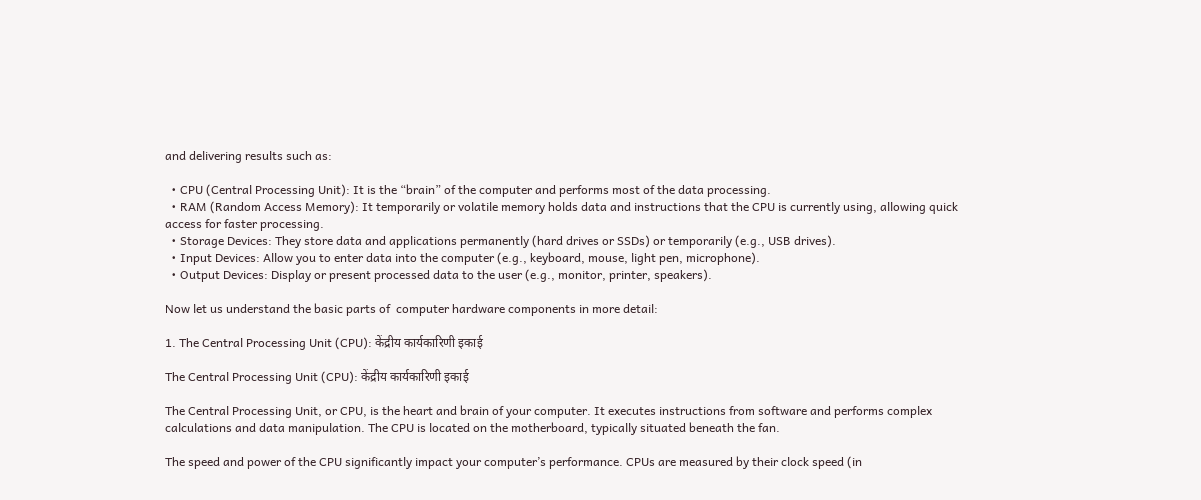and delivering results such as:

  • CPU (Central Processing Unit): It is the “brain” of the computer and performs most of the data processing.
  • RAM (Random Access Memory): It temporarily or volatile memory holds data and instructions that the CPU is currently using, allowing quick access for faster processing.
  • Storage Devices: They store data and applications permanently (hard drives or SSDs) or temporarily (e.g., USB drives).
  • Input Devices: Allow you to enter data into the computer (e.g., keyboard, mouse, light pen, microphone).
  • Output Devices: Display or present processed data to the user (e.g., monitor, printer, speakers).

Now let us understand the basic parts of  computer hardware components in more detail:

1. The Central Processing Unit (CPU): केंद्रीय कार्यकारिणी इकाई

The Central Processing Unit (CPU): केंद्रीय कार्यकारिणी इकाई

The Central Processing Unit, or CPU, is the heart and brain of your computer. It executes instructions from software and performs complex calculations and data manipulation. The CPU is located on the motherboard, typically situated beneath the fan.

The speed and power of the CPU significantly impact your computer’s performance. CPUs are measured by their clock speed (in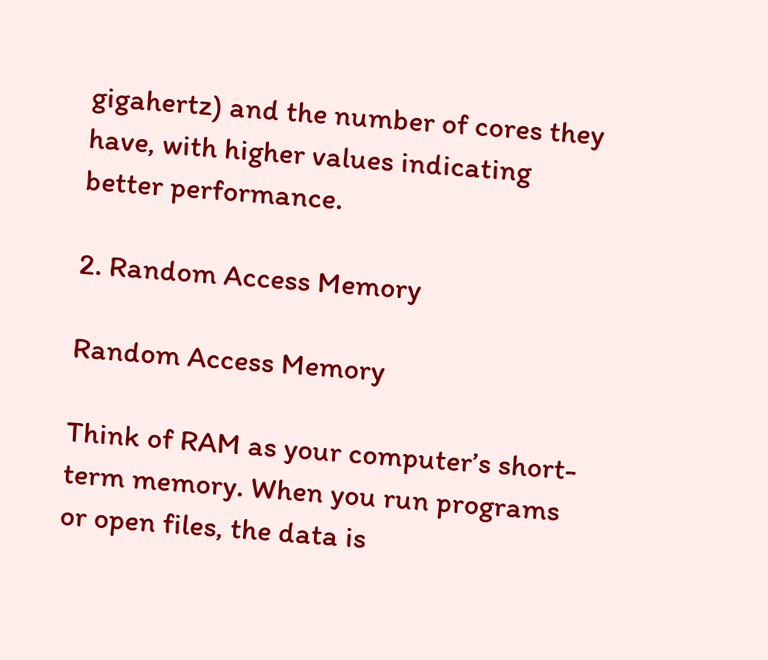gigahertz) and the number of cores they have, with higher values indicating better performance.

2. Random Access Memory

Random Access Memory

Think of RAM as your computer’s short-term memory. When you run programs or open files, the data is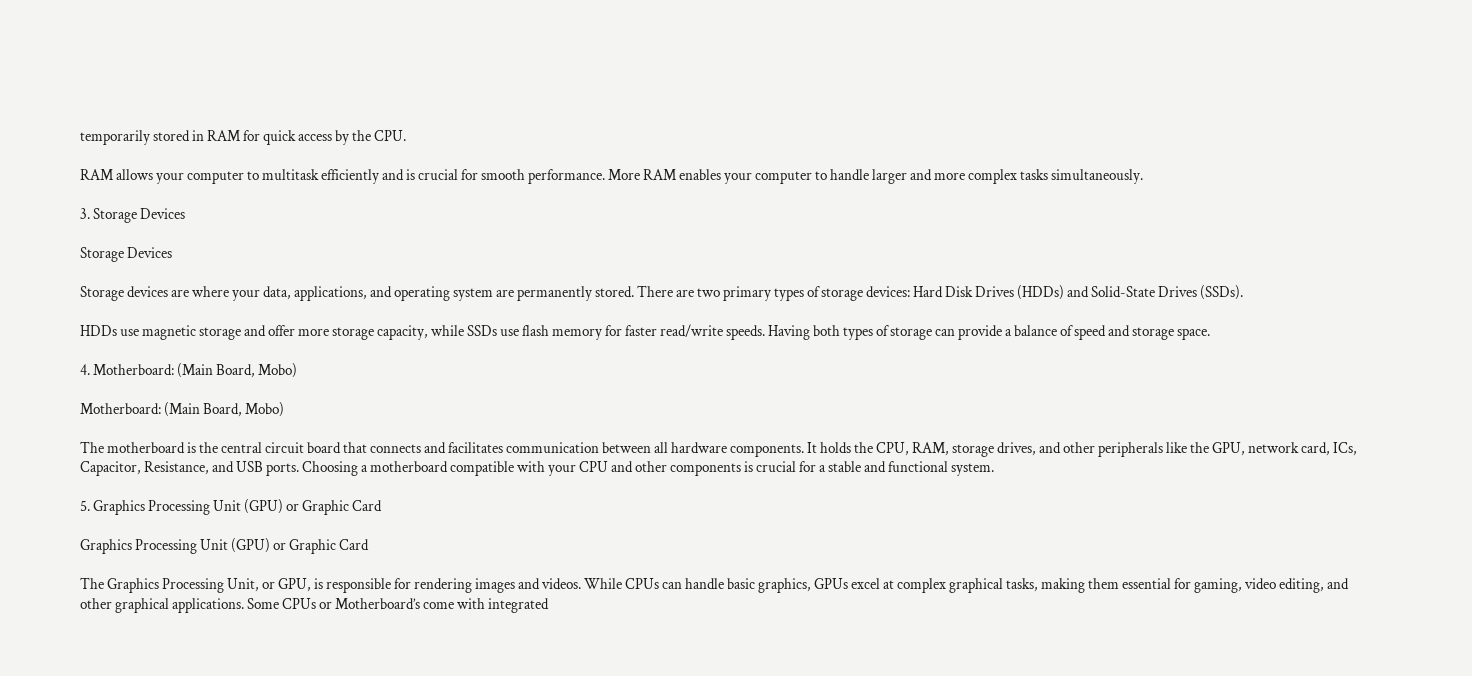temporarily stored in RAM for quick access by the CPU.

RAM allows your computer to multitask efficiently and is crucial for smooth performance. More RAM enables your computer to handle larger and more complex tasks simultaneously.

3. Storage Devices

Storage Devices

Storage devices are where your data, applications, and operating system are permanently stored. There are two primary types of storage devices: Hard Disk Drives (HDDs) and Solid-State Drives (SSDs).

HDDs use magnetic storage and offer more storage capacity, while SSDs use flash memory for faster read/write speeds. Having both types of storage can provide a balance of speed and storage space.

4. Motherboard: (Main Board, Mobo)

Motherboard: (Main Board, Mobo)

The motherboard is the central circuit board that connects and facilitates communication between all hardware components. It holds the CPU, RAM, storage drives, and other peripherals like the GPU, network card, ICs, Capacitor, Resistance, and USB ports. Choosing a motherboard compatible with your CPU and other components is crucial for a stable and functional system.

5. Graphics Processing Unit (GPU) or Graphic Card

Graphics Processing Unit (GPU) or Graphic Card

The Graphics Processing Unit, or GPU, is responsible for rendering images and videos. While CPUs can handle basic graphics, GPUs excel at complex graphical tasks, making them essential for gaming, video editing, and other graphical applications. Some CPUs or Motherboard’s come with integrated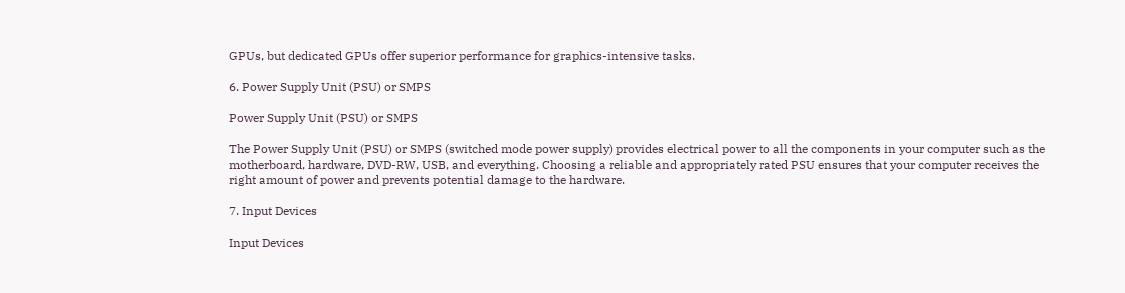GPUs, but dedicated GPUs offer superior performance for graphics-intensive tasks.

6. Power Supply Unit (PSU) or SMPS

Power Supply Unit (PSU) or SMPS

The Power Supply Unit (PSU) or SMPS (switched mode power supply) provides electrical power to all the components in your computer such as the motherboard, hardware, DVD-RW, USB, and everything. Choosing a reliable and appropriately rated PSU ensures that your computer receives the right amount of power and prevents potential damage to the hardware.

7. Input Devices

Input Devices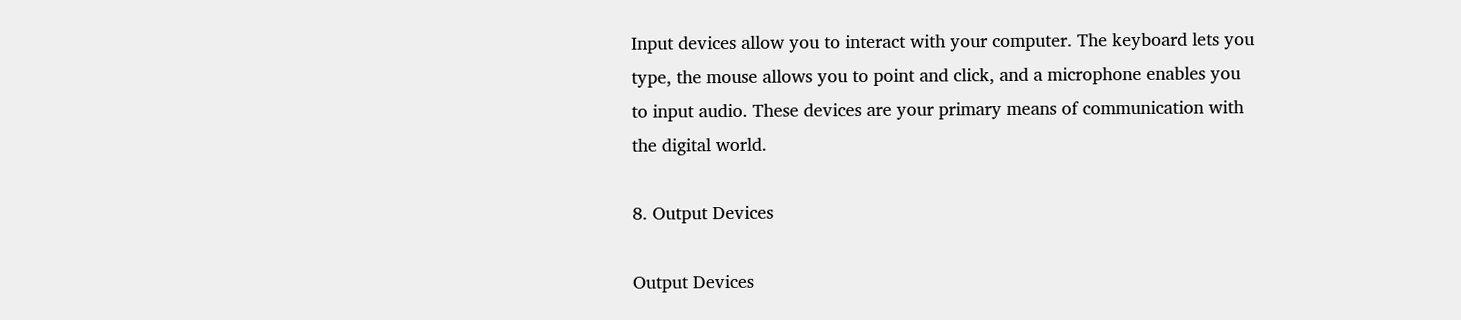Input devices allow you to interact with your computer. The keyboard lets you type, the mouse allows you to point and click, and a microphone enables you to input audio. These devices are your primary means of communication with the digital world.

8. Output Devices

Output Devices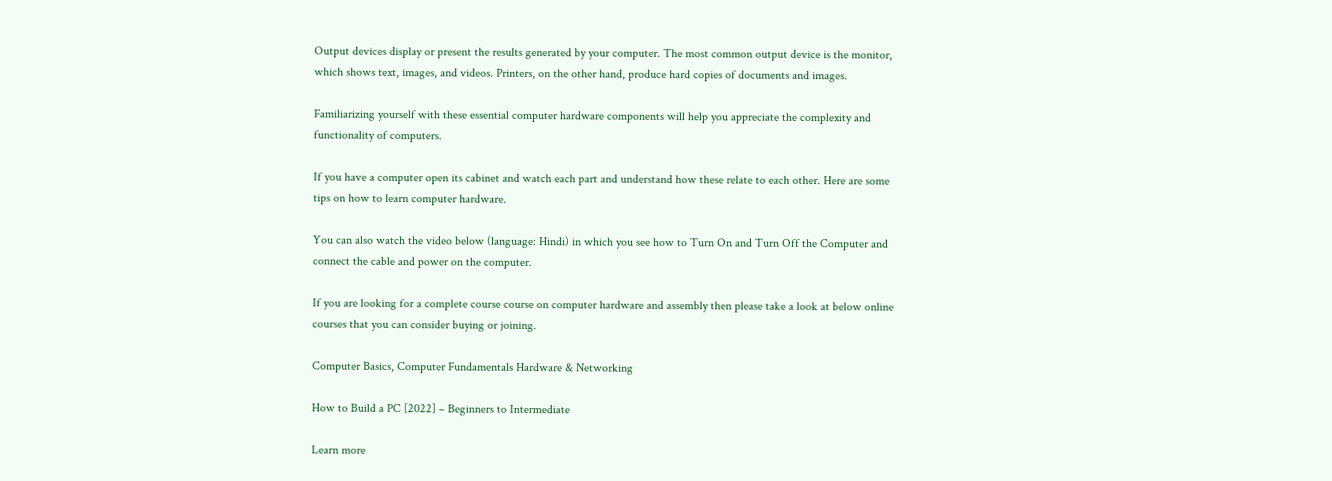Output devices display or present the results generated by your computer. The most common output device is the monitor, which shows text, images, and videos. Printers, on the other hand, produce hard copies of documents and images.

Familiarizing yourself with these essential computer hardware components will help you appreciate the complexity and functionality of computers.

If you have a computer open its cabinet and watch each part and understand how these relate to each other. Here are some tips on how to learn computer hardware.

You can also watch the video below (language: Hindi) in which you see how to Turn On and Turn Off the Computer and connect the cable and power on the computer.

If you are looking for a complete course course on computer hardware and assembly then please take a look at below online courses that you can consider buying or joining.

Computer Basics, Computer Fundamentals Hardware & Networking

How to Build a PC [2022] – Beginners to Intermediate

Learn more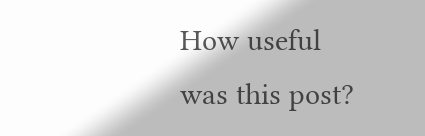How useful was this post?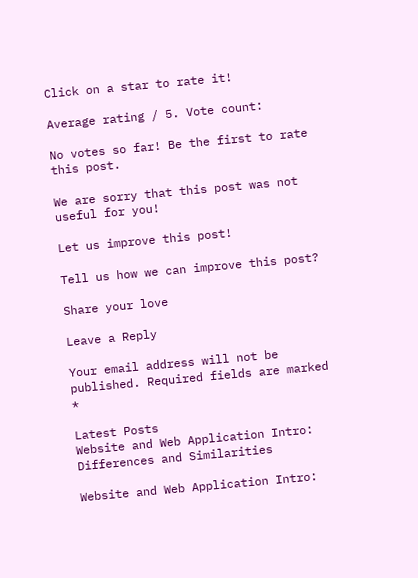Click on a star to rate it!

Average rating / 5. Vote count:

No votes so far! Be the first to rate this post.

We are sorry that this post was not useful for you!

Let us improve this post!

Tell us how we can improve this post?

Share your love

Leave a Reply

Your email address will not be published. Required fields are marked *

Latest Posts
Website and Web Application Intro: Differences and Similarities

Website and Web Application Intro: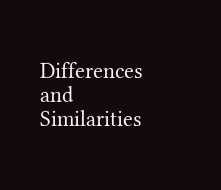Differences and Similarities